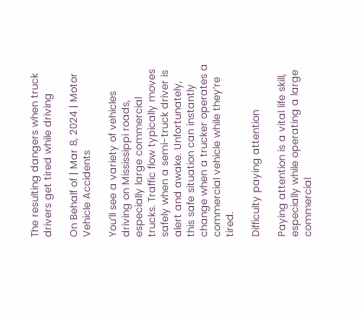The resulting dangers when truck drivers get tired while driving

On Behalf of | Mar 8, 2024 | Motor Vehicle Accidents

You’ll see a variety of vehicles driving on Mississippi roads, especially large commercial trucks. Traffic flow typically moves safely when a semi-truck driver is alert and awake. Unfortunately, this safe situation can instantly change when a trucker operates a commercial vehicle while they’re tired.

Difficulty paying attention

Paying attention is a vital life skill, especially while operating a large commercial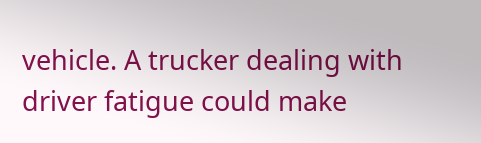vehicle. A trucker dealing with driver fatigue could make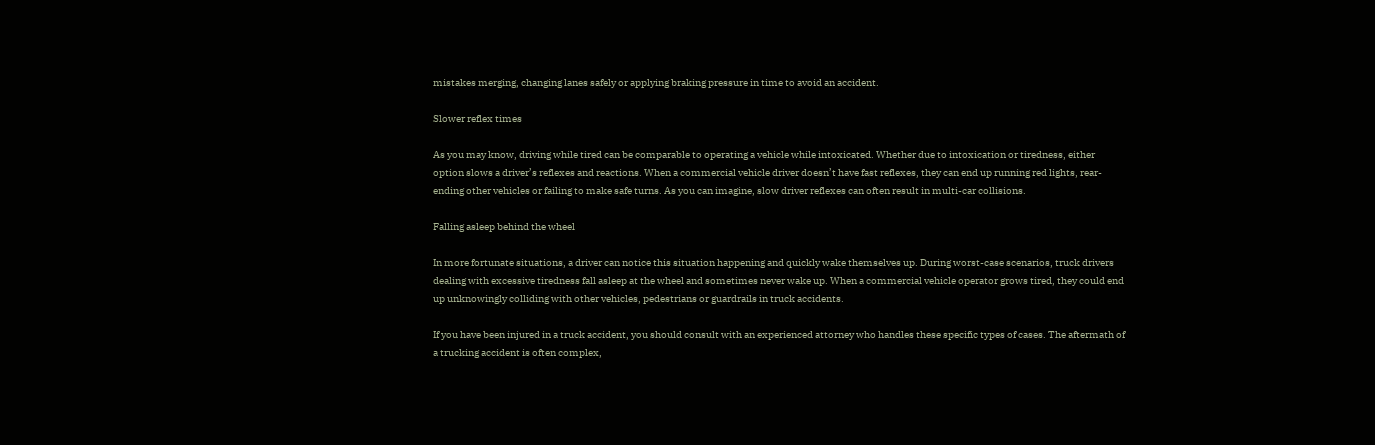mistakes merging, changing lanes safely or applying braking pressure in time to avoid an accident.

Slower reflex times

As you may know, driving while tired can be comparable to operating a vehicle while intoxicated. Whether due to intoxication or tiredness, either option slows a driver’s reflexes and reactions. When a commercial vehicle driver doesn’t have fast reflexes, they can end up running red lights, rear-ending other vehicles or failing to make safe turns. As you can imagine, slow driver reflexes can often result in multi-car collisions.

Falling asleep behind the wheel

In more fortunate situations, a driver can notice this situation happening and quickly wake themselves up. During worst-case scenarios, truck drivers dealing with excessive tiredness fall asleep at the wheel and sometimes never wake up. When a commercial vehicle operator grows tired, they could end up unknowingly colliding with other vehicles, pedestrians or guardrails in truck accidents.

If you have been injured in a truck accident, you should consult with an experienced attorney who handles these specific types of cases. The aftermath of a trucking accident is often complex,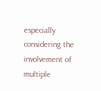especially considering the involvement of multiple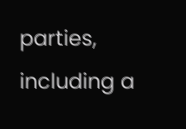parties, including a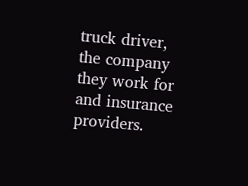truck driver, the company they work for and insurance providers.